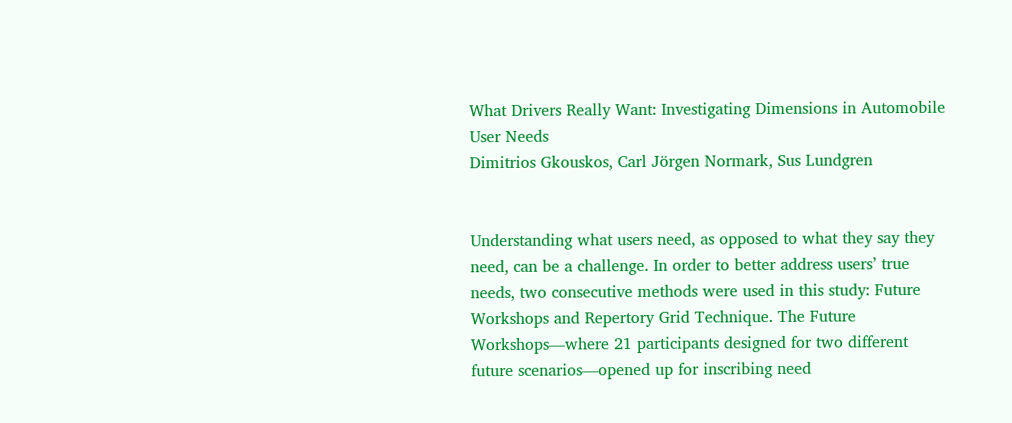What Drivers Really Want: Investigating Dimensions in Automobile User Needs
Dimitrios Gkouskos, Carl Jörgen Normark, Sus Lundgren


Understanding what users need, as opposed to what they say they need, can be a challenge. In order to better address users’ true needs, two consecutive methods were used in this study: Future Workshops and Repertory Grid Technique. The Future Workshops—where 21 participants designed for two different future scenarios—opened up for inscribing need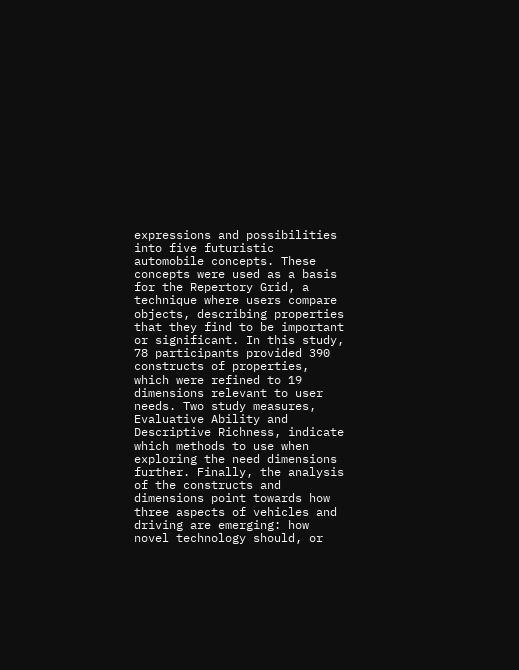expressions and possibilities into five futuristic automobile concepts. These concepts were used as a basis for the Repertory Grid, a technique where users compare objects, describing properties that they find to be important or significant. In this study, 78 participants provided 390 constructs of properties, which were refined to 19 dimensions relevant to user needs. Two study measures, Evaluative Ability and Descriptive Richness, indicate which methods to use when exploring the need dimensions further. Finally, the analysis of the constructs and dimensions point towards how three aspects of vehicles and driving are emerging: how novel technology should, or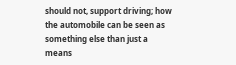should not, support driving; how the automobile can be seen as something else than just a means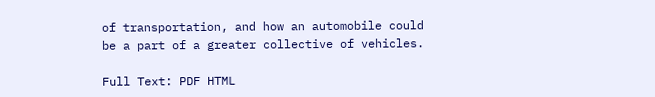of transportation, and how an automobile could be a part of a greater collective of vehicles.

Full Text: PDF HTML